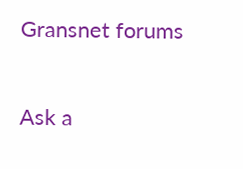Gransnet forums

Ask a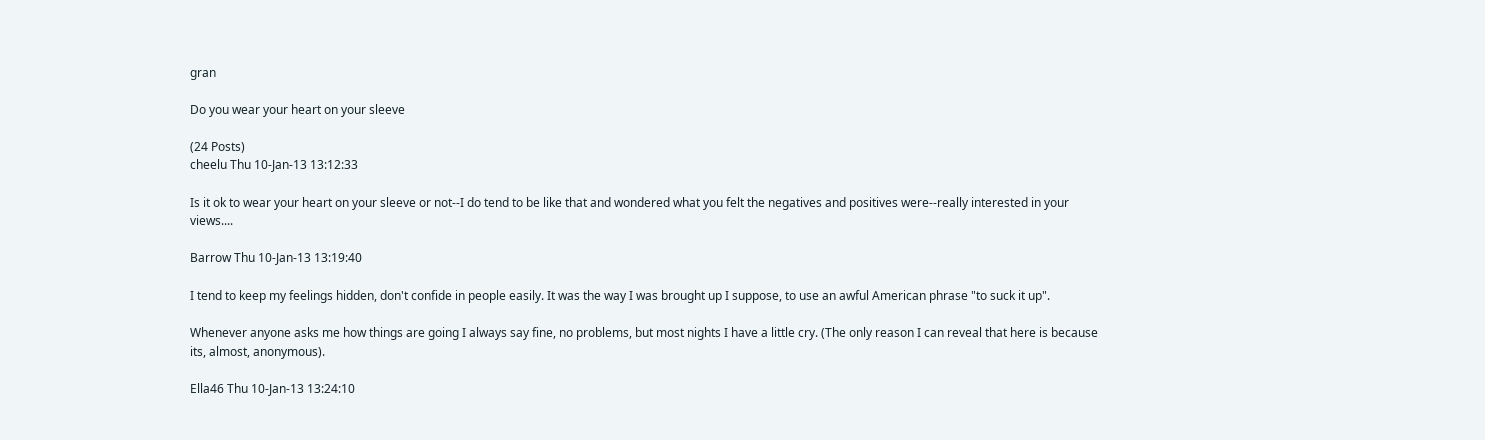gran

Do you wear your heart on your sleeve

(24 Posts)
cheelu Thu 10-Jan-13 13:12:33

Is it ok to wear your heart on your sleeve or not--I do tend to be like that and wondered what you felt the negatives and positives were--really interested in your views....

Barrow Thu 10-Jan-13 13:19:40

I tend to keep my feelings hidden, don't confide in people easily. It was the way I was brought up I suppose, to use an awful American phrase "to suck it up".

Whenever anyone asks me how things are going I always say fine, no problems, but most nights I have a little cry. (The only reason I can reveal that here is because its, almost, anonymous).

Ella46 Thu 10-Jan-13 13:24:10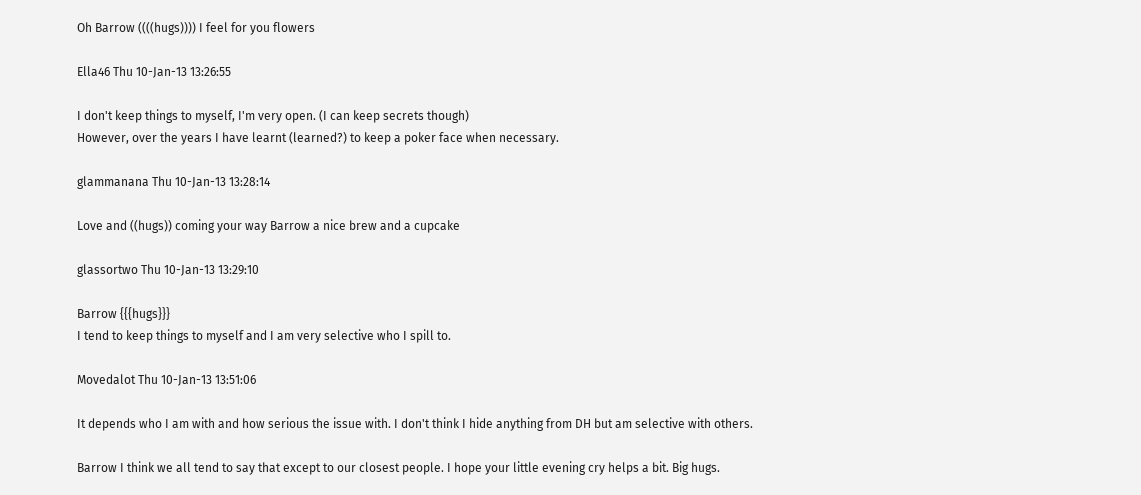Oh Barrow ((((hugs)))) I feel for you flowers

Ella46 Thu 10-Jan-13 13:26:55

I don't keep things to myself, I'm very open. (I can keep secrets though)
However, over the years I have learnt (learned?) to keep a poker face when necessary.

glammanana Thu 10-Jan-13 13:28:14

Love and ((hugs)) coming your way Barrow a nice brew and a cupcake

glassortwo Thu 10-Jan-13 13:29:10

Barrow {{{hugs}}}
I tend to keep things to myself and I am very selective who I spill to.

Movedalot Thu 10-Jan-13 13:51:06

It depends who I am with and how serious the issue with. I don't think I hide anything from DH but am selective with others.

Barrow I think we all tend to say that except to our closest people. I hope your little evening cry helps a bit. Big hugs.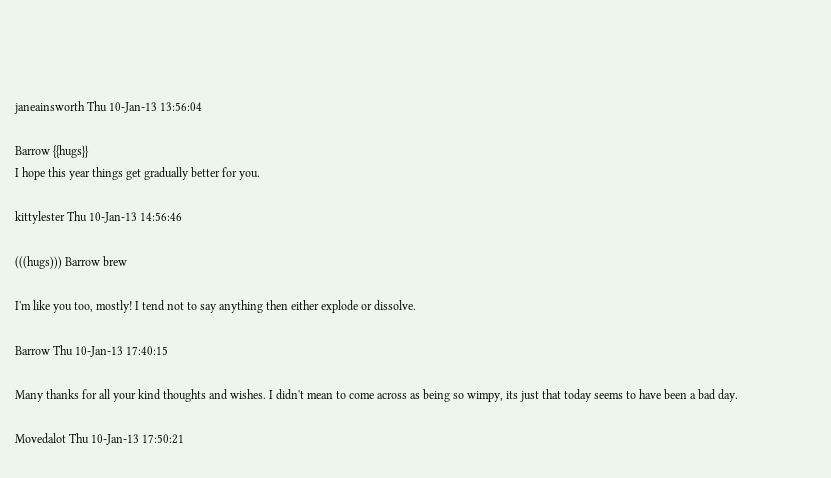janeainsworth Thu 10-Jan-13 13:56:04

Barrow {{hugs}}
I hope this year things get gradually better for you.

kittylester Thu 10-Jan-13 14:56:46

(((hugs))) Barrow brew

I'm like you too, mostly! I tend not to say anything then either explode or dissolve.

Barrow Thu 10-Jan-13 17:40:15

Many thanks for all your kind thoughts and wishes. I didn't mean to come across as being so wimpy, its just that today seems to have been a bad day.

Movedalot Thu 10-Jan-13 17:50:21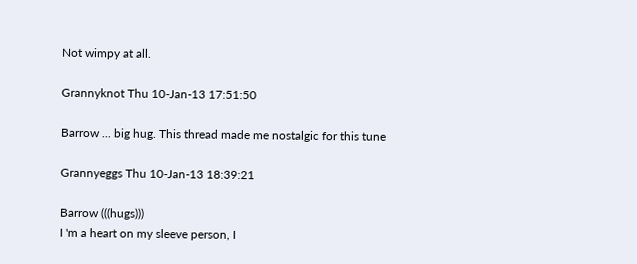Not wimpy at all.

Grannyknot Thu 10-Jan-13 17:51:50

Barrow ... big hug. This thread made me nostalgic for this tune

Grannyeggs Thu 10-Jan-13 18:39:21

Barrow (((hugs)))
I 'm a heart on my sleeve person, I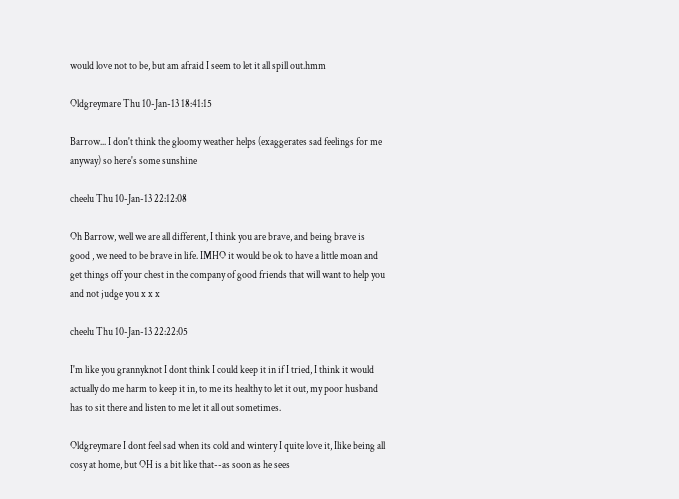would love not to be, but am afraid I seem to let it all spill out.hmm

Oldgreymare Thu 10-Jan-13 18:41:15

Barrow... I don't think the gloomy weather helps (exaggerates sad feelings for me anyway) so here's some sunshine

cheelu Thu 10-Jan-13 22:12:08

Oh Barrow, well we are all different, I think you are brave, and being brave is good , we need to be brave in life. IMHO it would be ok to have a little moan and get things off your chest in the company of good friends that will want to help you and not judge you x x x

cheelu Thu 10-Jan-13 22:22:05

I'm like you grannyknot I dont think I could keep it in if I tried, I think it would actually do me harm to keep it in, to me its healthy to let it out, my poor husband has to sit there and listen to me let it all out sometimes.

Oldgreymare I dont feel sad when its cold and wintery I quite love it, Ilike being all cosy at home, but OH is a bit like that--as soon as he sees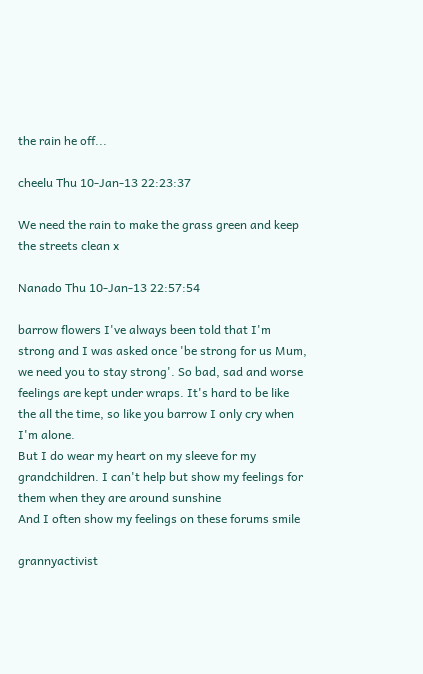the rain he off...

cheelu Thu 10-Jan-13 22:23:37

We need the rain to make the grass green and keep the streets clean x

Nanado Thu 10-Jan-13 22:57:54

barrow flowers I've always been told that I'm strong and I was asked once 'be strong for us Mum, we need you to stay strong'. So bad, sad and worse feelings are kept under wraps. It's hard to be like the all the time, so like you barrow I only cry when I'm alone.
But I do wear my heart on my sleeve for my grandchildren. I can't help but show my feelings for them when they are around sunshine
And I often show my feelings on these forums smile

grannyactivist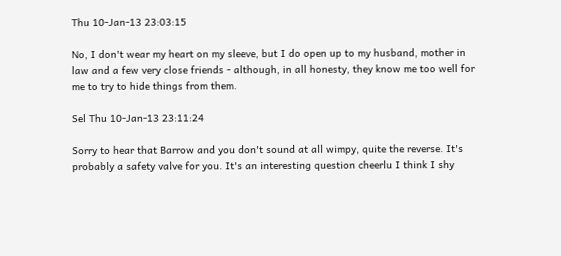Thu 10-Jan-13 23:03:15

No, I don't wear my heart on my sleeve, but I do open up to my husband, mother in law and a few very close friends - although, in all honesty, they know me too well for me to try to hide things from them.

Sel Thu 10-Jan-13 23:11:24

Sorry to hear that Barrow and you don't sound at all wimpy, quite the reverse. It's probably a safety valve for you. It's an interesting question cheerlu I think I shy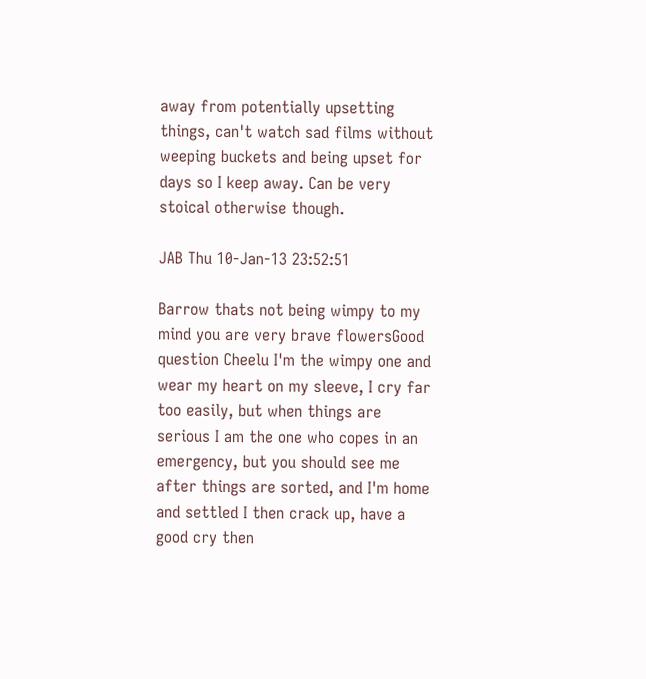away from potentially upsetting things, can't watch sad films without weeping buckets and being upset for days so I keep away. Can be very stoical otherwise though.

JAB Thu 10-Jan-13 23:52:51

Barrow thats not being wimpy to my mind you are very brave flowersGood question Cheelu I'm the wimpy one and wear my heart on my sleeve, I cry far too easily, but when things are serious I am the one who copes in an emergency, but you should see me after things are sorted, and I'm home and settled I then crack up, have a good cry then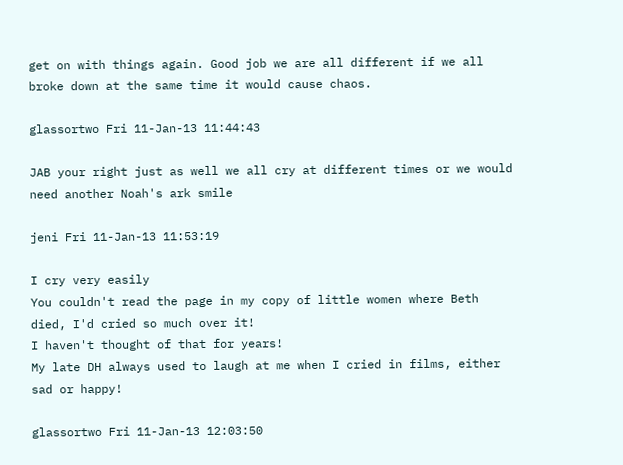get on with things again. Good job we are all different if we all broke down at the same time it would cause chaos.

glassortwo Fri 11-Jan-13 11:44:43

JAB your right just as well we all cry at different times or we would need another Noah's ark smile

jeni Fri 11-Jan-13 11:53:19

I cry very easily
You couldn't read the page in my copy of little women where Beth died, I'd cried so much over it!
I haven't thought of that for years!
My late DH always used to laugh at me when I cried in films, either sad or happy!

glassortwo Fri 11-Jan-13 12:03:50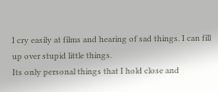I cry easily at films and hearing of sad things. I can fill up over stupid little things.
Its only personal things that I hold close and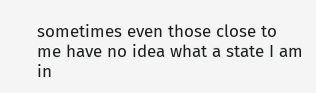sometimes even those close to me have no idea what a state I am in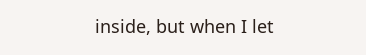inside, but when I let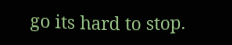go its hard to stop.